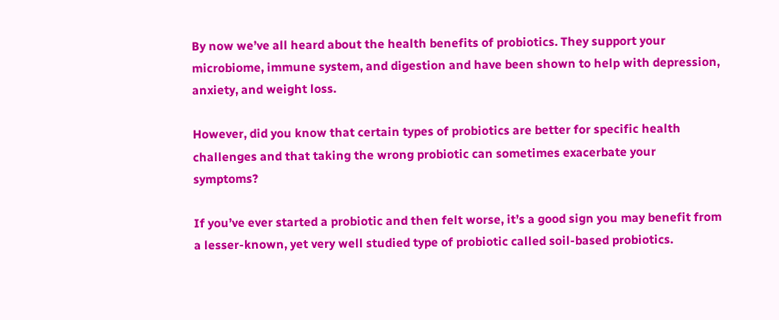By now we’ve all heard about the health benefits of probiotics. They support your microbiome, immune system, and digestion and have been shown to help with depression, anxiety, and weight loss.

However, did you know that certain types of probiotics are better for specific health challenges and that taking the wrong probiotic can sometimes exacerbate your symptoms?

If you’ve ever started a probiotic and then felt worse, it’s a good sign you may benefit from a lesser-known, yet very well studied type of probiotic called soil-based probiotics.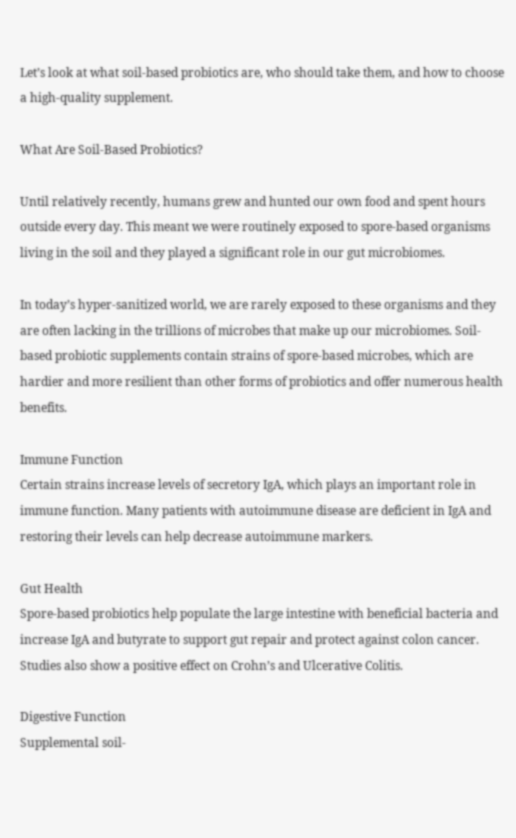Let’s look at what soil-based probiotics are, who should take them, and how to choose a high-quality supplement.

What Are Soil-Based Probiotics?

Until relatively recently, humans grew and hunted our own food and spent hours outside every day. This meant we were routinely exposed to spore-based organisms living in the soil and they played a significant role in our gut microbiomes.

In today’s hyper-sanitized world, we are rarely exposed to these organisms and they are often lacking in the trillions of microbes that make up our microbiomes. Soil-based probiotic supplements contain strains of spore-based microbes, which are hardier and more resilient than other forms of probiotics and offer numerous health benefits.

Immune Function
Certain strains increase levels of secretory IgA, which plays an important role in immune function. Many patients with autoimmune disease are deficient in IgA and restoring their levels can help decrease autoimmune markers.

Gut Health
Spore-based probiotics help populate the large intestine with beneficial bacteria and increase IgA and butyrate to support gut repair and protect against colon cancer. Studies also show a positive effect on Crohn’s and Ulcerative Colitis.

Digestive Function
Supplemental soil-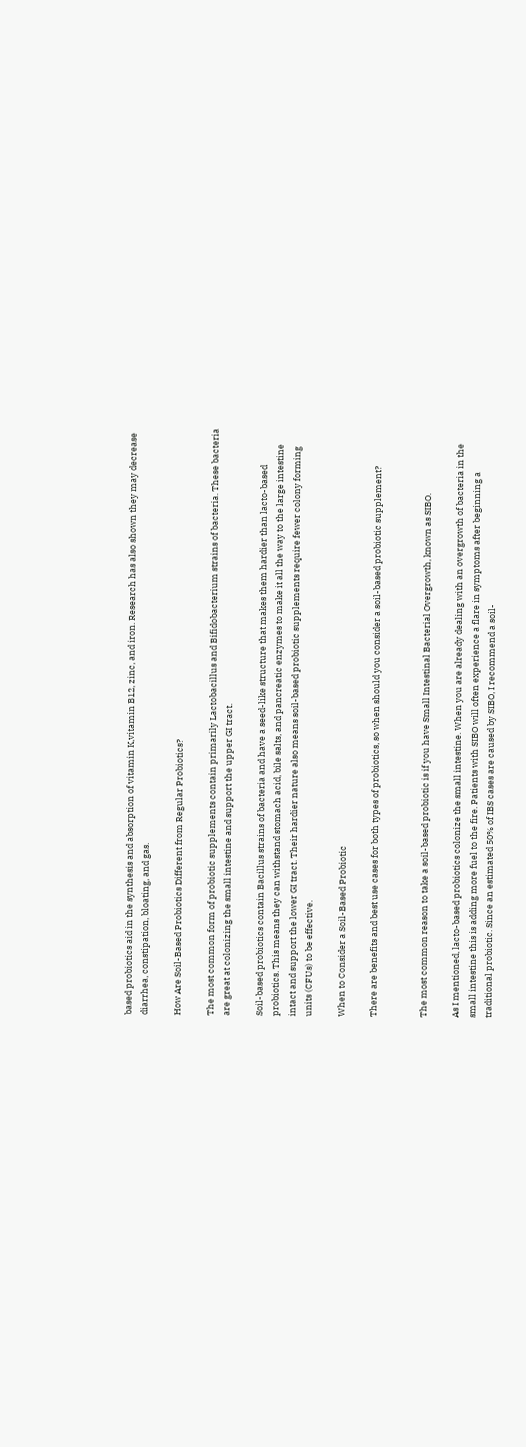based probiotics aid in the synthesis and absorption of vitamin K,vitamin B12, zinc, and iron. Research has also shown they may decrease diarrhea, constipation, bloating, and gas.

How Are Soil-Based Probiotics Different from Regular Probiotics?

The most common form of probiotic supplements contain primarily Lactobacillus and Bifidobacterium strains of bacteria. These bacteria are great at colonizing the small intestine and support the upper GI tract.

Soil-based probiotics contain Bacillus strains of bacteria and have a seed-like structure that makes them hardier than lacto-based probiotics. This means they can withstand stomach acid, bile salts, and pancreatic enzymes to make it all the way to the large intestine intact and support the lower GI tract. Their hardier nature also means soil-based probiotic supplements require fewer colony forming units (CFUs) to be effective.

When to Consider a Soil-Based Probiotic

There are benefits and best use cases for both types of probiotics, so when should you consider a soil-based probiotic supplement?


The most common reason to take a soil-based probiotic is if you have Small Intestinal Bacterial Overgrowth, known as SIBO.

As I mentioned, lacto-based probiotics colonize the small intestine. When you are already dealing with an overgrowth of bacteria in the small intestine this is adding more fuel to the fire. Patients with SIBO will often experience a flare in symptoms after beginning a traditional probiotic. Since an estimated 50% of IBS cases are caused by SIBO, I recommend a soil-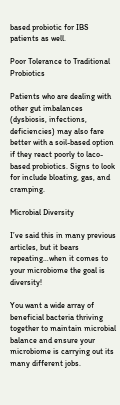based probiotic for IBS patients as well.

Poor Tolerance to Traditional Probiotics

Patients who are dealing with other gut imbalances (dysbiosis, infections, deficiencies) may also fare better with a soil-based option if they react poorly to laco-based probiotics. Signs to look for include bloating, gas, and cramping.

Microbial Diversity

I’ve said this in many previous articles, but it bears repeating…when it comes to your microbiome the goal is diversity!

You want a wide array of beneficial bacteria thriving together to maintain microbial balance and ensure your microbiome is carrying out its many different jobs.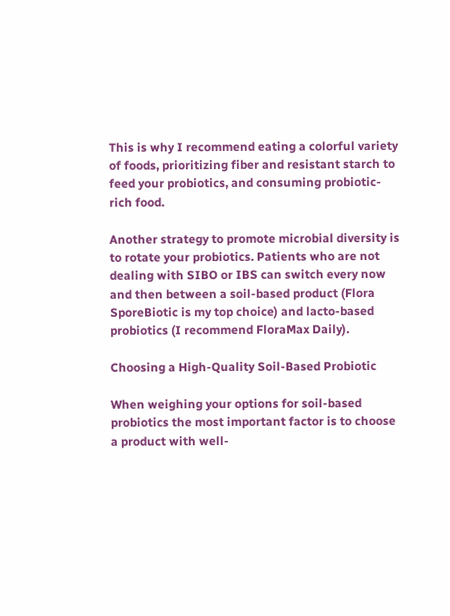This is why I recommend eating a colorful variety of foods, prioritizing fiber and resistant starch to feed your probiotics, and consuming probiotic-rich food.

Another strategy to promote microbial diversity is to rotate your probiotics. Patients who are not dealing with SIBO or IBS can switch every now and then between a soil-based product (Flora SporeBiotic is my top choice) and lacto-based probiotics (I recommend FloraMax Daily).

Choosing a High-Quality Soil-Based Probiotic

When weighing your options for soil-based probiotics the most important factor is to choose a product with well-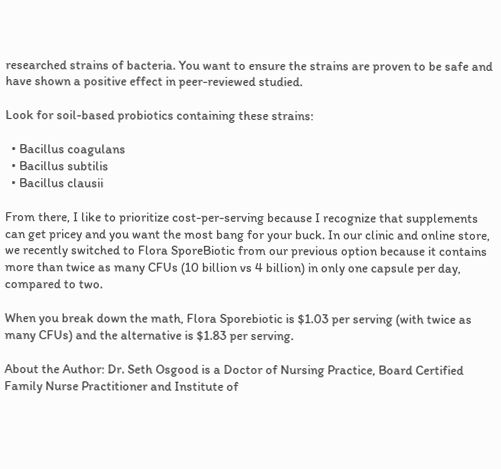researched strains of bacteria. You want to ensure the strains are proven to be safe and have shown a positive effect in peer-reviewed studied.

Look for soil-based probiotics containing these strains:

  • Bacillus coagulans
  • Bacillus subtilis
  • Bacillus clausii

From there, I like to prioritize cost-per-serving because I recognize that supplements can get pricey and you want the most bang for your buck. In our clinic and online store, we recently switched to Flora SporeBiotic from our previous option because it contains more than twice as many CFUs (10 billion vs 4 billion) in only one capsule per day, compared to two.

When you break down the math, Flora Sporebiotic is $1.03 per serving (with twice as many CFUs) and the alternative is $1.83 per serving.

About the Author: Dr. Seth Osgood is a Doctor of Nursing Practice, Board Certified Family Nurse Practitioner and Institute of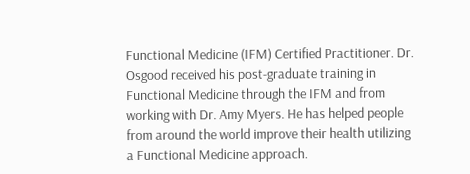Functional Medicine (IFM) Certified Practitioner. Dr. Osgood received his post-graduate training in Functional Medicine through the IFM and from working with Dr. Amy Myers. He has helped people from around the world improve their health utilizing a Functional Medicine approach.